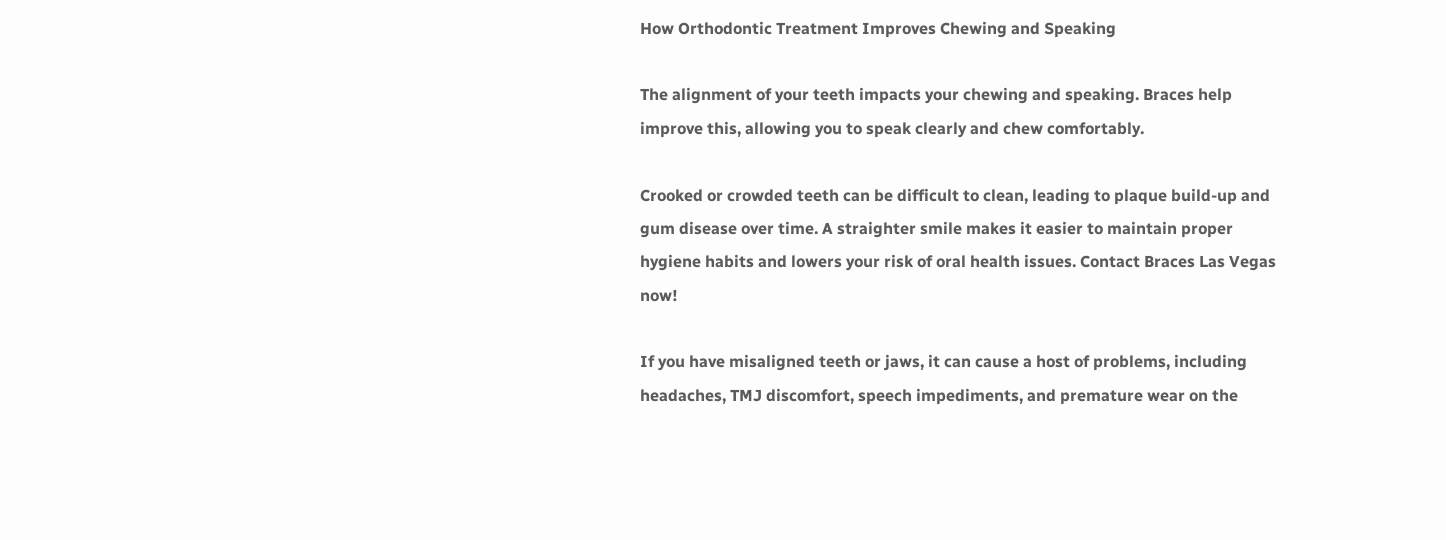How Orthodontic Treatment Improves Chewing and Speaking

The alignment of your teeth impacts your chewing and speaking. Braces help improve this, allowing you to speak clearly and chew comfortably.

Crooked or crowded teeth can be difficult to clean, leading to plaque build-up and gum disease over time. A straighter smile makes it easier to maintain proper hygiene habits and lowers your risk of oral health issues. Contact Braces Las Vegas now!

If you have misaligned teeth or jaws, it can cause a host of problems, including headaches, TMJ discomfort, speech impediments, and premature wear on the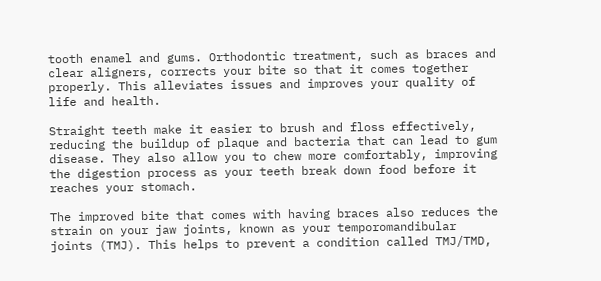tooth enamel and gums. Orthodontic treatment, such as braces and clear aligners, corrects your bite so that it comes together properly. This alleviates issues and improves your quality of life and health.

Straight teeth make it easier to brush and floss effectively, reducing the buildup of plaque and bacteria that can lead to gum disease. They also allow you to chew more comfortably, improving the digestion process as your teeth break down food before it reaches your stomach.

The improved bite that comes with having braces also reduces the strain on your jaw joints, known as your temporomandibular joints (TMJ). This helps to prevent a condition called TMJ/TMD,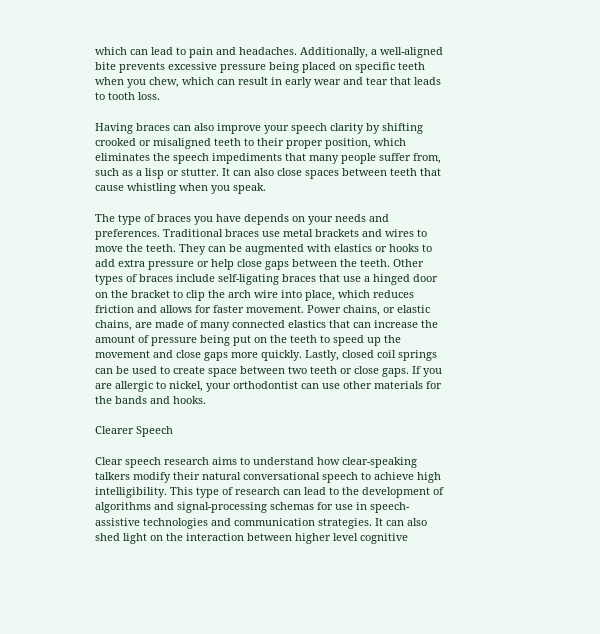which can lead to pain and headaches. Additionally, a well-aligned bite prevents excessive pressure being placed on specific teeth when you chew, which can result in early wear and tear that leads to tooth loss.

Having braces can also improve your speech clarity by shifting crooked or misaligned teeth to their proper position, which eliminates the speech impediments that many people suffer from, such as a lisp or stutter. It can also close spaces between teeth that cause whistling when you speak.

The type of braces you have depends on your needs and preferences. Traditional braces use metal brackets and wires to move the teeth. They can be augmented with elastics or hooks to add extra pressure or help close gaps between the teeth. Other types of braces include self-ligating braces that use a hinged door on the bracket to clip the arch wire into place, which reduces friction and allows for faster movement. Power chains, or elastic chains, are made of many connected elastics that can increase the amount of pressure being put on the teeth to speed up the movement and close gaps more quickly. Lastly, closed coil springs can be used to create space between two teeth or close gaps. If you are allergic to nickel, your orthodontist can use other materials for the bands and hooks.

Clearer Speech

Clear speech research aims to understand how clear-speaking talkers modify their natural conversational speech to achieve high intelligibility. This type of research can lead to the development of algorithms and signal-processing schemas for use in speech-assistive technologies and communication strategies. It can also shed light on the interaction between higher level cognitive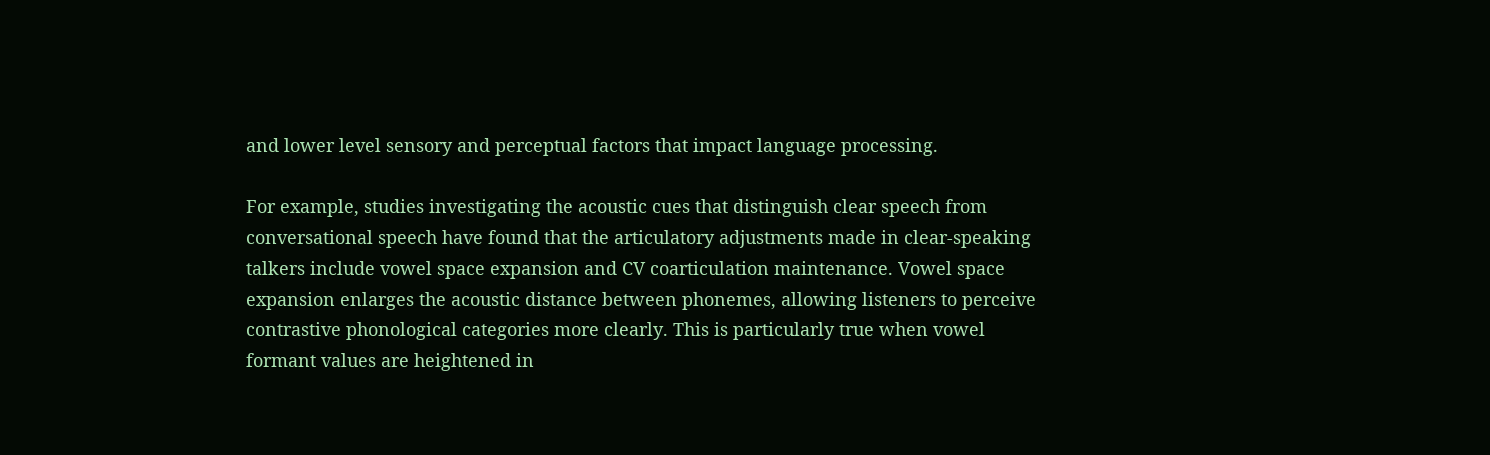and lower level sensory and perceptual factors that impact language processing.

For example, studies investigating the acoustic cues that distinguish clear speech from conversational speech have found that the articulatory adjustments made in clear-speaking talkers include vowel space expansion and CV coarticulation maintenance. Vowel space expansion enlarges the acoustic distance between phonemes, allowing listeners to perceive contrastive phonological categories more clearly. This is particularly true when vowel formant values are heightened in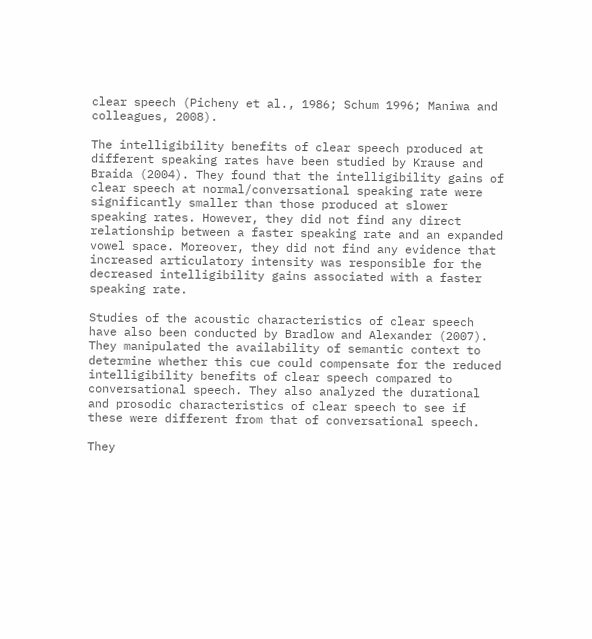clear speech (Picheny et al., 1986; Schum 1996; Maniwa and colleagues, 2008).

The intelligibility benefits of clear speech produced at different speaking rates have been studied by Krause and Braida (2004). They found that the intelligibility gains of clear speech at normal/conversational speaking rate were significantly smaller than those produced at slower speaking rates. However, they did not find any direct relationship between a faster speaking rate and an expanded vowel space. Moreover, they did not find any evidence that increased articulatory intensity was responsible for the decreased intelligibility gains associated with a faster speaking rate.

Studies of the acoustic characteristics of clear speech have also been conducted by Bradlow and Alexander (2007). They manipulated the availability of semantic context to determine whether this cue could compensate for the reduced intelligibility benefits of clear speech compared to conversational speech. They also analyzed the durational and prosodic characteristics of clear speech to see if these were different from that of conversational speech.

They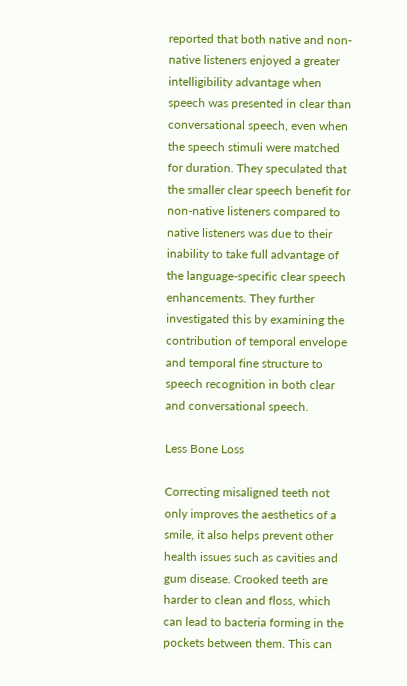reported that both native and non-native listeners enjoyed a greater intelligibility advantage when speech was presented in clear than conversational speech, even when the speech stimuli were matched for duration. They speculated that the smaller clear speech benefit for non-native listeners compared to native listeners was due to their inability to take full advantage of the language-specific clear speech enhancements. They further investigated this by examining the contribution of temporal envelope and temporal fine structure to speech recognition in both clear and conversational speech.

Less Bone Loss

Correcting misaligned teeth not only improves the aesthetics of a smile, it also helps prevent other health issues such as cavities and gum disease. Crooked teeth are harder to clean and floss, which can lead to bacteria forming in the pockets between them. This can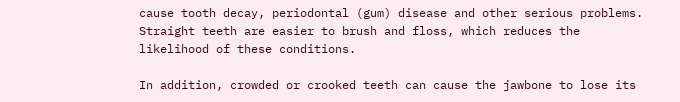cause tooth decay, periodontal (gum) disease and other serious problems. Straight teeth are easier to brush and floss, which reduces the likelihood of these conditions.

In addition, crowded or crooked teeth can cause the jawbone to lose its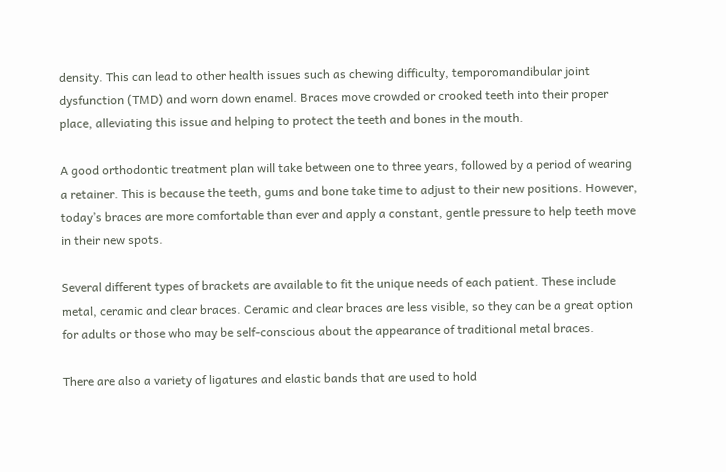density. This can lead to other health issues such as chewing difficulty, temporomandibular joint dysfunction (TMD) and worn down enamel. Braces move crowded or crooked teeth into their proper place, alleviating this issue and helping to protect the teeth and bones in the mouth.

A good orthodontic treatment plan will take between one to three years, followed by a period of wearing a retainer. This is because the teeth, gums and bone take time to adjust to their new positions. However, today’s braces are more comfortable than ever and apply a constant, gentle pressure to help teeth move in their new spots.

Several different types of brackets are available to fit the unique needs of each patient. These include metal, ceramic and clear braces. Ceramic and clear braces are less visible, so they can be a great option for adults or those who may be self-conscious about the appearance of traditional metal braces.

There are also a variety of ligatures and elastic bands that are used to hold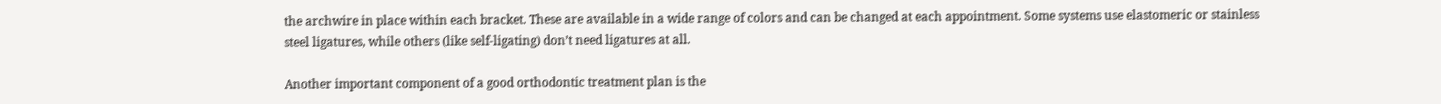the archwire in place within each bracket. These are available in a wide range of colors and can be changed at each appointment. Some systems use elastomeric or stainless steel ligatures, while others (like self-ligating) don’t need ligatures at all.

Another important component of a good orthodontic treatment plan is the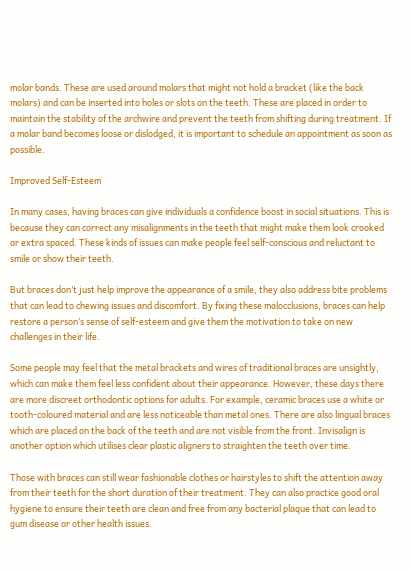molar bands. These are used around molars that might not hold a bracket (like the back molars) and can be inserted into holes or slots on the teeth. These are placed in order to maintain the stability of the archwire and prevent the teeth from shifting during treatment. If a molar band becomes loose or dislodged, it is important to schedule an appointment as soon as possible.

Improved Self-Esteem

In many cases, having braces can give individuals a confidence boost in social situations. This is because they can correct any misalignments in the teeth that might make them look crooked or extra spaced. These kinds of issues can make people feel self-conscious and reluctant to smile or show their teeth.

But braces don’t just help improve the appearance of a smile, they also address bite problems that can lead to chewing issues and discomfort. By fixing these malocclusions, braces can help restore a person’s sense of self-esteem and give them the motivation to take on new challenges in their life.

Some people may feel that the metal brackets and wires of traditional braces are unsightly, which can make them feel less confident about their appearance. However, these days there are more discreet orthodontic options for adults. For example, ceramic braces use a white or tooth-coloured material and are less noticeable than metal ones. There are also lingual braces which are placed on the back of the teeth and are not visible from the front. Invisalign is another option which utilises clear plastic aligners to straighten the teeth over time.

Those with braces can still wear fashionable clothes or hairstyles to shift the attention away from their teeth for the short duration of their treatment. They can also practice good oral hygiene to ensure their teeth are clean and free from any bacterial plaque that can lead to gum disease or other health issues.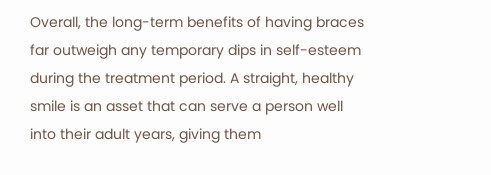Overall, the long-term benefits of having braces far outweigh any temporary dips in self-esteem during the treatment period. A straight, healthy smile is an asset that can serve a person well into their adult years, giving them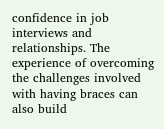confidence in job interviews and relationships. The experience of overcoming the challenges involved with having braces can also build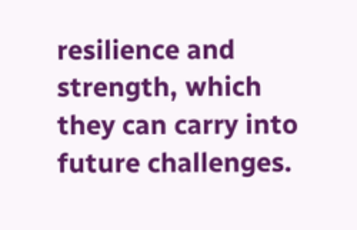resilience and strength, which they can carry into future challenges.